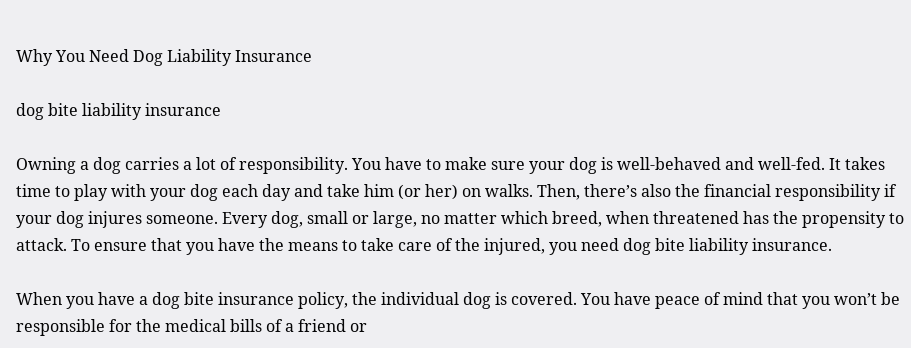Why You Need Dog Liability Insurance

dog bite liability insurance

Owning a dog carries a lot of responsibility. You have to make sure your dog is well-behaved and well-fed. It takes time to play with your dog each day and take him (or her) on walks. Then, there’s also the financial responsibility if your dog injures someone. Every dog, small or large, no matter which breed, when threatened has the propensity to attack. To ensure that you have the means to take care of the injured, you need dog bite liability insurance.

When you have a dog bite insurance policy, the individual dog is covered. You have peace of mind that you won’t be responsible for the medical bills of a friend or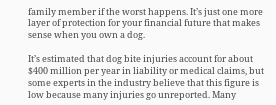family member if the worst happens. It’s just one more layer of protection for your financial future that makes sense when you own a dog.

It’s estimated that dog bite injuries account for about $400 million per year in liability or medical claims, but some experts in the industry believe that this figure is low because many injuries go unreported. Many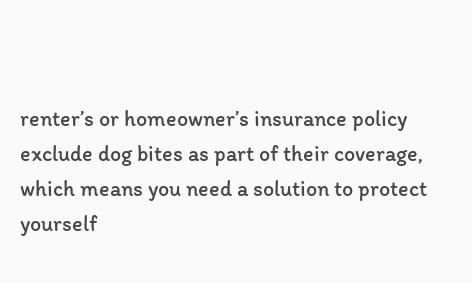renter’s or homeowner’s insurance policy exclude dog bites as part of their coverage, which means you need a solution to protect yourself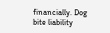financially. Dog bite liability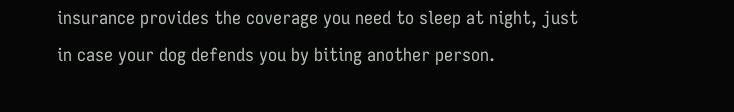insurance provides the coverage you need to sleep at night, just in case your dog defends you by biting another person.